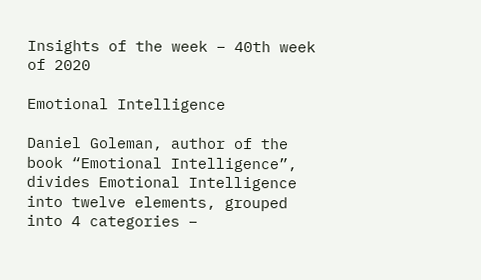Insights of the week – 40th week of 2020

Emotional Intelligence

Daniel Goleman, author of the book “Emotional Intelligence”, divides Emotional Intelligence into twelve elements, grouped into 4 categories –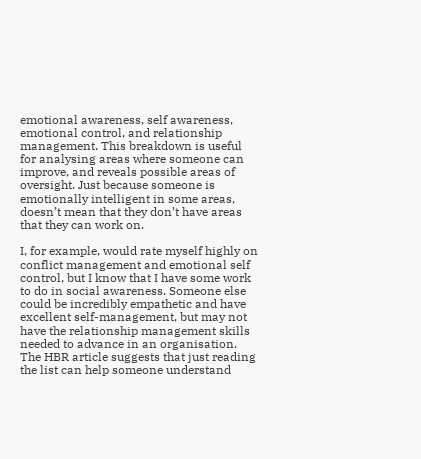emotional awareness, self awareness, emotional control, and relationship management. This breakdown is useful for analysing areas where someone can improve, and reveals possible areas of oversight. Just because someone is emotionally intelligent in some areas, doesn’t mean that they don’t have areas that they can work on.

I, for example, would rate myself highly on conflict management and emotional self control, but I know that I have some work to do in social awareness. Someone else could be incredibly empathetic and have excellent self-management, but may not have the relationship management skills needed to advance in an organisation. The HBR article suggests that just reading the list can help someone understand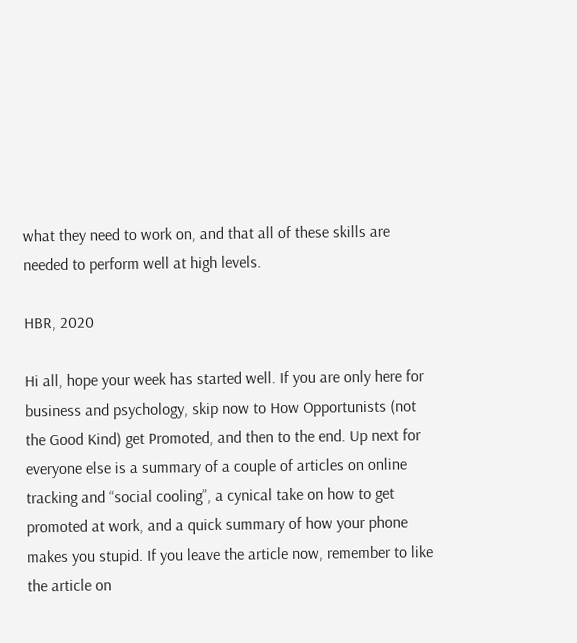what they need to work on, and that all of these skills are needed to perform well at high levels.

HBR, 2020

Hi all, hope your week has started well. If you are only here for business and psychology, skip now to How Opportunists (not the Good Kind) get Promoted, and then to the end. Up next for everyone else is a summary of a couple of articles on online tracking and “social cooling”, a cynical take on how to get promoted at work, and a quick summary of how your phone makes you stupid. If you leave the article now, remember to like the article on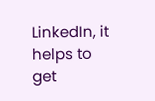LinkedIn, it helps to get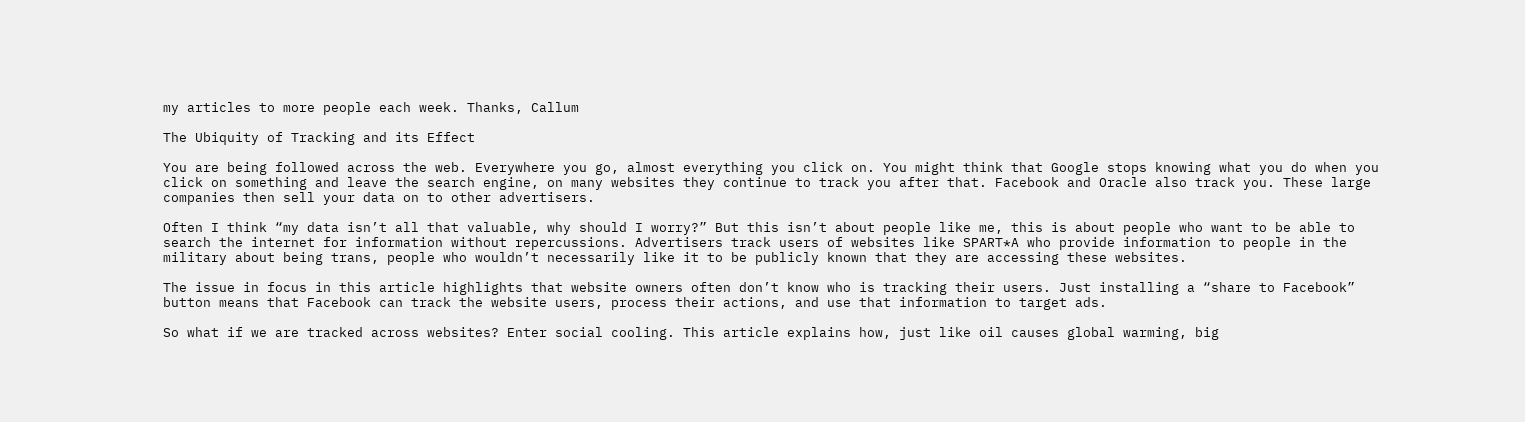my articles to more people each week. Thanks, Callum

The Ubiquity of Tracking and its Effect

You are being followed across the web. Everywhere you go, almost everything you click on. You might think that Google stops knowing what you do when you click on something and leave the search engine, on many websites they continue to track you after that. Facebook and Oracle also track you. These large companies then sell your data on to other advertisers.

Often I think “my data isn’t all that valuable, why should I worry?” But this isn’t about people like me, this is about people who want to be able to search the internet for information without repercussions. Advertisers track users of websites like SPART*A who provide information to people in the military about being trans, people who wouldn’t necessarily like it to be publicly known that they are accessing these websites.

The issue in focus in this article highlights that website owners often don’t know who is tracking their users. Just installing a “share to Facebook” button means that Facebook can track the website users, process their actions, and use that information to target ads.

So what if we are tracked across websites? Enter social cooling. This article explains how, just like oil causes global warming, big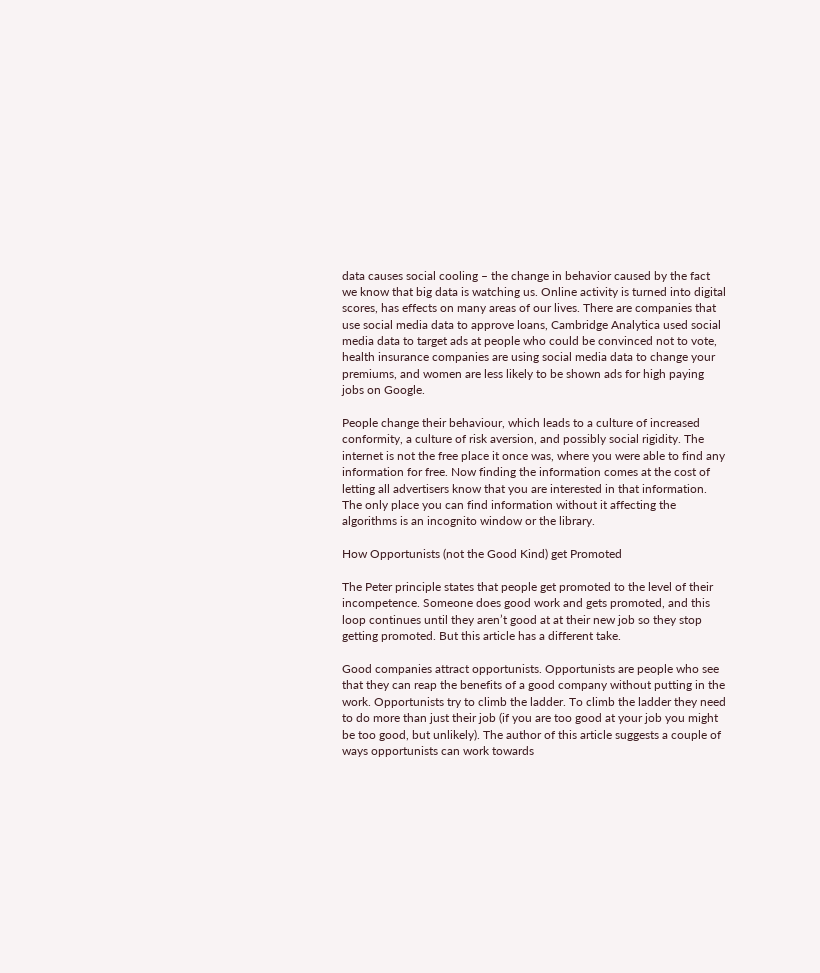data causes social cooling – the change in behavior caused by the fact we know that big data is watching us. Online activity is turned into digital scores, has effects on many areas of our lives. There are companies that use social media data to approve loans, Cambridge Analytica used social media data to target ads at people who could be convinced not to vote, health insurance companies are using social media data to change your premiums, and women are less likely to be shown ads for high paying jobs on Google.

People change their behaviour, which leads to a culture of increased conformity, a culture of risk aversion, and possibly social rigidity. The internet is not the free place it once was, where you were able to find any information for free. Now finding the information comes at the cost of letting all advertisers know that you are interested in that information. The only place you can find information without it affecting the algorithms is an incognito window or the library.

How Opportunists (not the Good Kind) get Promoted

The Peter principle states that people get promoted to the level of their incompetence. Someone does good work and gets promoted, and this loop continues until they aren’t good at at their new job so they stop getting promoted. But this article has a different take.

Good companies attract opportunists. Opportunists are people who see that they can reap the benefits of a good company without putting in the work. Opportunists try to climb the ladder. To climb the ladder they need to do more than just their job (if you are too good at your job you might be too good, but unlikely). The author of this article suggests a couple of ways opportunists can work towards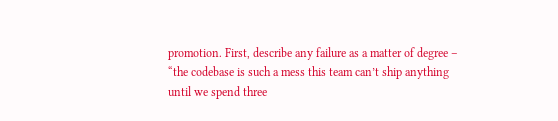promotion. First, describe any failure as a matter of degree – “the codebase is such a mess this team can’t ship anything until we spend three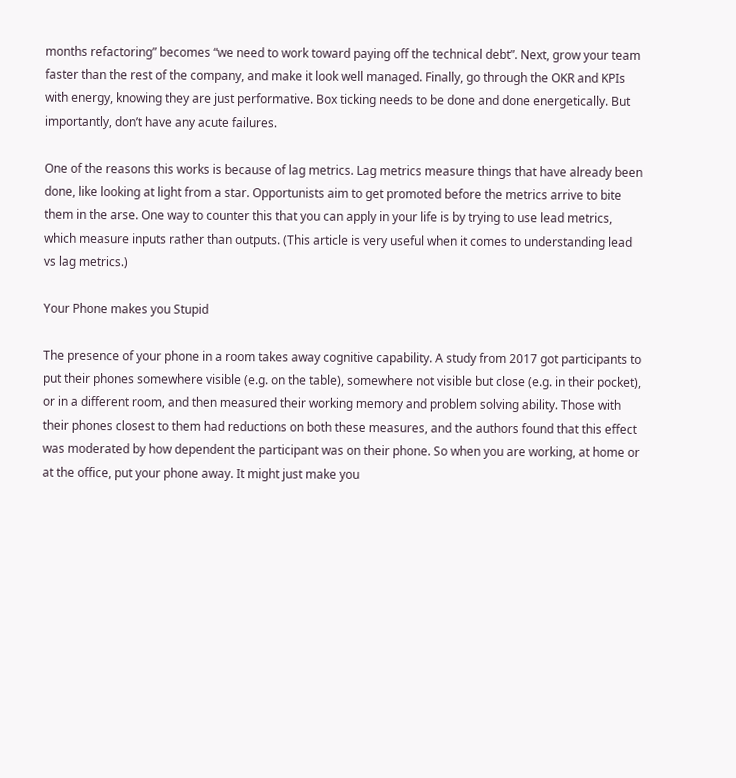months refactoring” becomes “we need to work toward paying off the technical debt”. Next, grow your team faster than the rest of the company, and make it look well managed. Finally, go through the OKR and KPIs with energy, knowing they are just performative. Box ticking needs to be done and done energetically. But importantly, don’t have any acute failures.

One of the reasons this works is because of lag metrics. Lag metrics measure things that have already been done, like looking at light from a star. Opportunists aim to get promoted before the metrics arrive to bite them in the arse. One way to counter this that you can apply in your life is by trying to use lead metrics, which measure inputs rather than outputs. (This article is very useful when it comes to understanding lead vs lag metrics.)

Your Phone makes you Stupid

The presence of your phone in a room takes away cognitive capability. A study from 2017 got participants to put their phones somewhere visible (e.g. on the table), somewhere not visible but close (e.g. in their pocket), or in a different room, and then measured their working memory and problem solving ability. Those with their phones closest to them had reductions on both these measures, and the authors found that this effect was moderated by how dependent the participant was on their phone. So when you are working, at home or at the office, put your phone away. It might just make you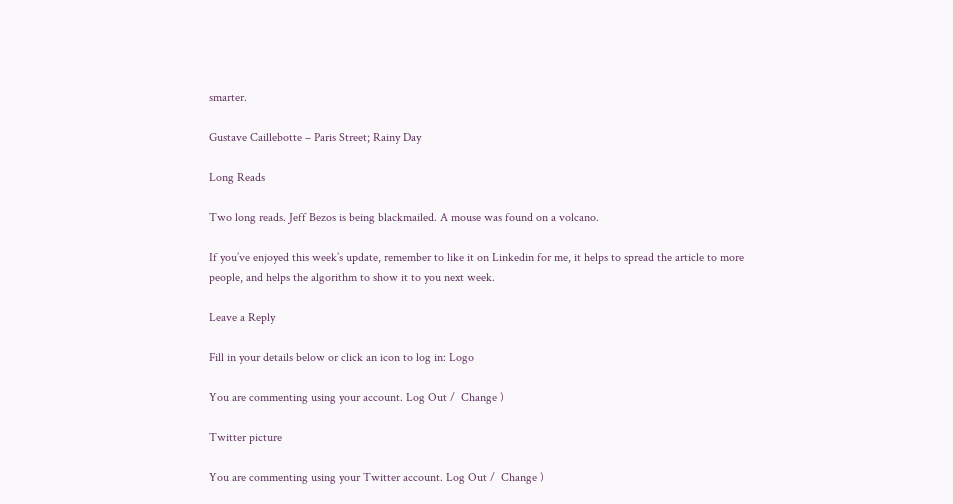smarter.

Gustave Caillebotte – Paris Street; Rainy Day

Long Reads

Two long reads. Jeff Bezos is being blackmailed. A mouse was found on a volcano.

If you’ve enjoyed this week’s update, remember to like it on Linkedin for me, it helps to spread the article to more people, and helps the algorithm to show it to you next week.

Leave a Reply

Fill in your details below or click an icon to log in: Logo

You are commenting using your account. Log Out /  Change )

Twitter picture

You are commenting using your Twitter account. Log Out /  Change )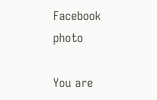Facebook photo

You are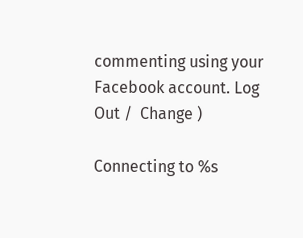commenting using your Facebook account. Log Out /  Change )

Connecting to %s